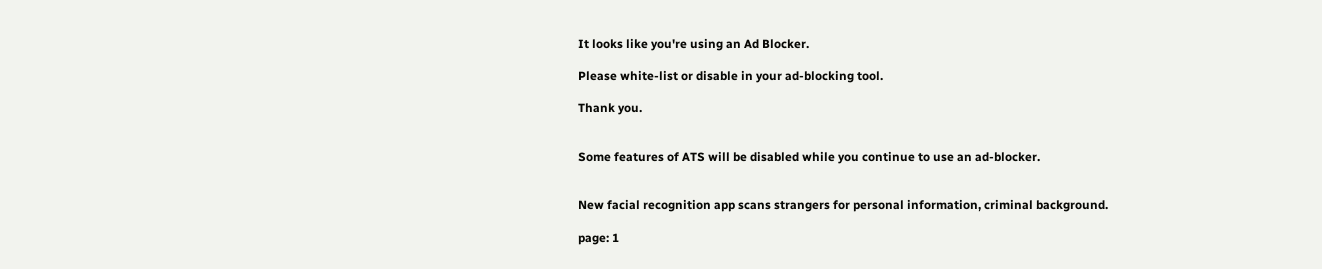It looks like you're using an Ad Blocker.

Please white-list or disable in your ad-blocking tool.

Thank you.


Some features of ATS will be disabled while you continue to use an ad-blocker.


New facial recognition app scans strangers for personal information, criminal background.

page: 1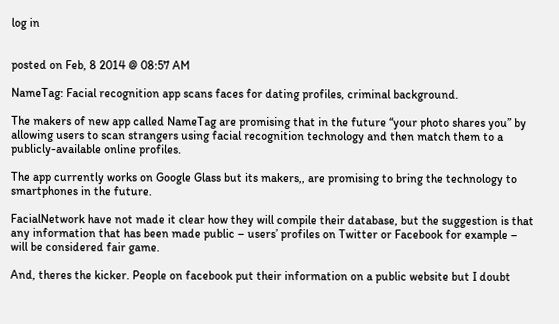log in


posted on Feb, 8 2014 @ 08:57 AM

NameTag: Facial recognition app scans faces for dating profiles, criminal background.

The makers of new app called NameTag are promising that in the future “your photo shares you” by allowing users to scan strangers using facial recognition technology and then match them to a publicly-available online profiles.

The app currently works on Google Glass but its makers,, are promising to bring the technology to smartphones in the future.

FacialNetwork have not made it clear how they will compile their database, but the suggestion is that any information that has been made public – users’ profiles on Twitter or Facebook for example – will be considered fair game.

And, theres the kicker. People on facebook put their information on a public website but I doubt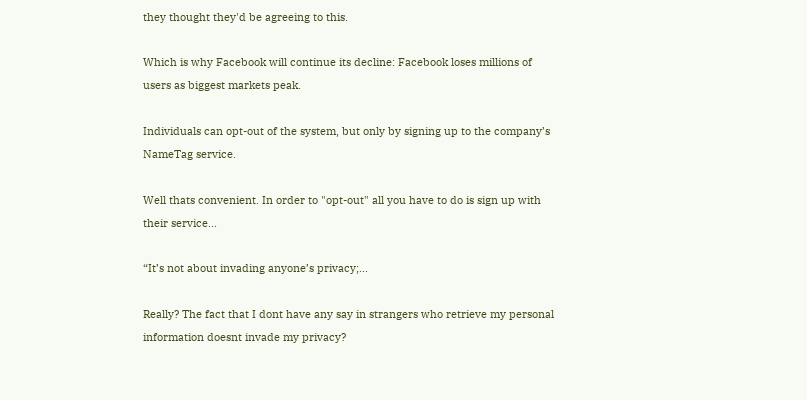they thought they'd be agreeing to this.

Which is why Facebook will continue its decline: Facebook loses millions of users as biggest markets peak.

Individuals can opt-out of the system, but only by signing up to the company’s NameTag service.

Well thats convenient. In order to "opt-out" all you have to do is sign up with their service...

“It’s not about invading anyone’s privacy;...

Really? The fact that I dont have any say in strangers who retrieve my personal information doesnt invade my privacy?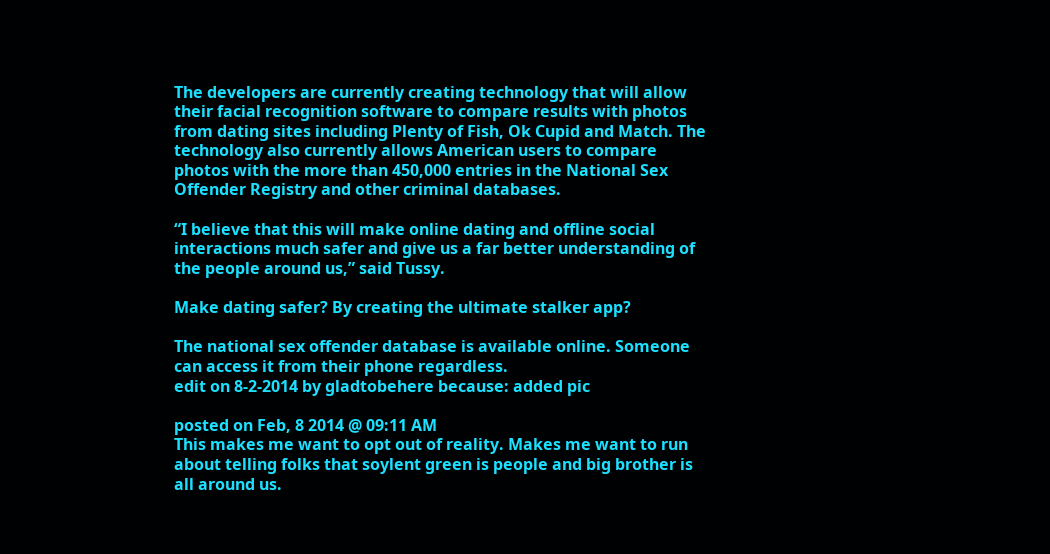The developers are currently creating technology that will allow their facial recognition software to compare results with photos from dating sites including Plenty of Fish, Ok Cupid and Match. The technology also currently allows American users to compare photos with the more than 450,000 entries in the National Sex Offender Registry and other criminal databases.

“I believe that this will make online dating and offline social interactions much safer and give us a far better understanding of the people around us,” said Tussy.

Make dating safer? By creating the ultimate stalker app?

The national sex offender database is available online. Someone can access it from their phone regardless.
edit on 8-2-2014 by gladtobehere because: added pic

posted on Feb, 8 2014 @ 09:11 AM
This makes me want to opt out of reality. Makes me want to run about telling folks that soylent green is people and big brother is all around us.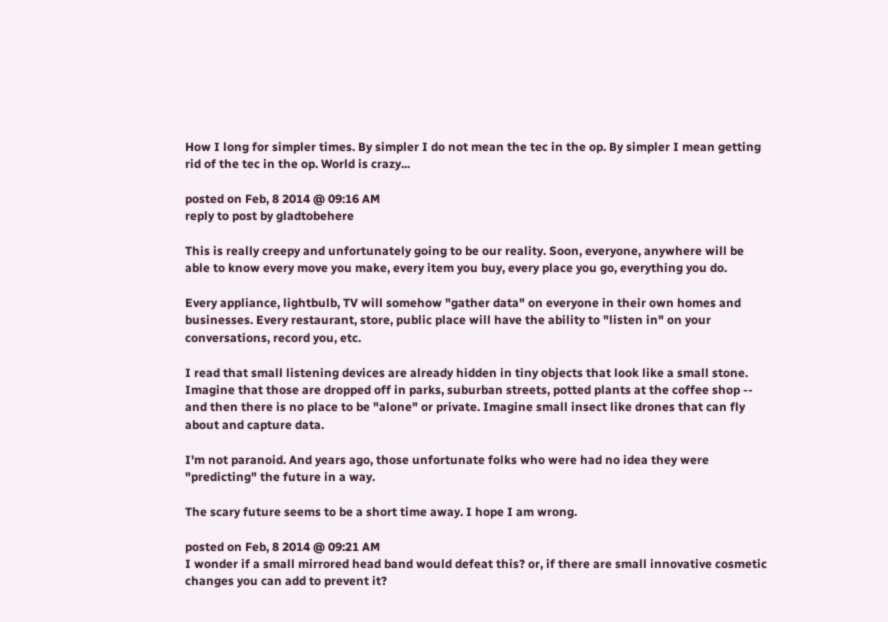How I long for simpler times. By simpler I do not mean the tec in the op. By simpler I mean getting rid of the tec in the op. World is crazy...

posted on Feb, 8 2014 @ 09:16 AM
reply to post by gladtobehere

This is really creepy and unfortunately going to be our reality. Soon, everyone, anywhere will be able to know every move you make, every item you buy, every place you go, everything you do.

Every appliance, lightbulb, TV will somehow "gather data" on everyone in their own homes and businesses. Every restaurant, store, public place will have the ability to "listen in" on your conversations, record you, etc.

I read that small listening devices are already hidden in tiny objects that look like a small stone. Imagine that those are dropped off in parks, suburban streets, potted plants at the coffee shop -- and then there is no place to be "alone" or private. Imagine small insect like drones that can fly about and capture data.

I'm not paranoid. And years ago, those unfortunate folks who were had no idea they were "predicting" the future in a way.

The scary future seems to be a short time away. I hope I am wrong.

posted on Feb, 8 2014 @ 09:21 AM
I wonder if a small mirrored head band would defeat this? or, if there are small innovative cosmetic changes you can add to prevent it?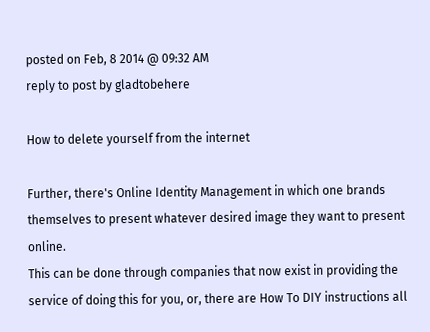posted on Feb, 8 2014 @ 09:32 AM
reply to post by gladtobehere

How to delete yourself from the internet

Further, there's Online Identity Management in which one brands themselves to present whatever desired image they want to present online.
This can be done through companies that now exist in providing the service of doing this for you, or, there are How To DIY instructions all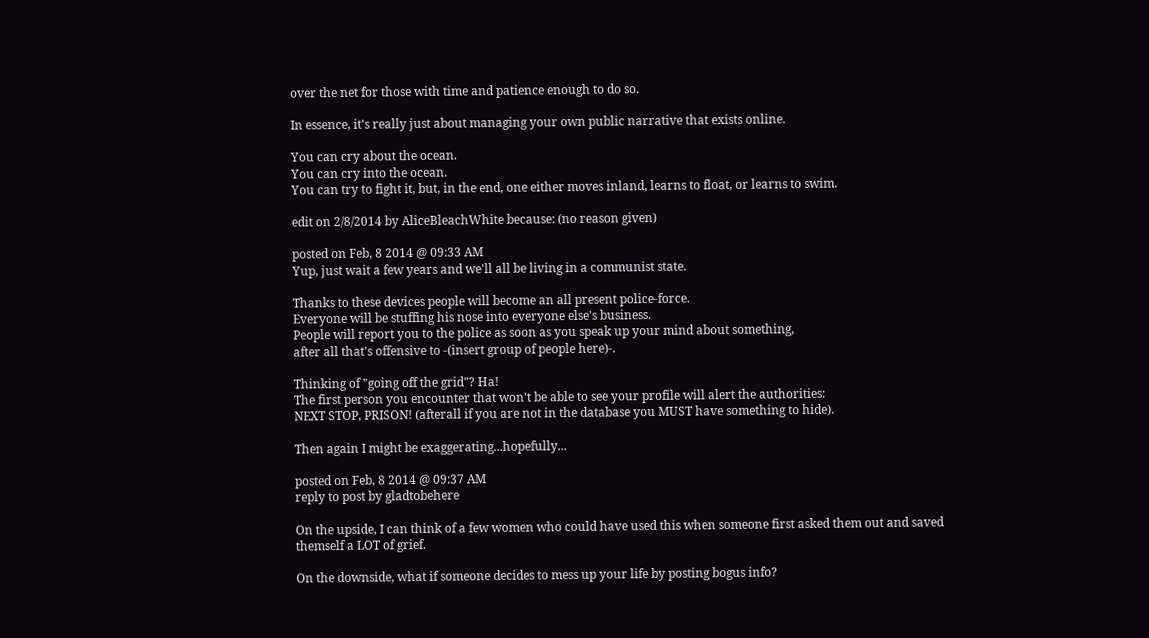over the net for those with time and patience enough to do so.

In essence, it's really just about managing your own public narrative that exists online.

You can cry about the ocean.
You can cry into the ocean.
You can try to fight it, but, in the end, one either moves inland, learns to float, or learns to swim.

edit on 2/8/2014 by AliceBleachWhite because: (no reason given)

posted on Feb, 8 2014 @ 09:33 AM
Yup, just wait a few years and we'll all be living in a communist state.

Thanks to these devices people will become an all present police-force.
Everyone will be stuffing his nose into everyone else's business.
People will report you to the police as soon as you speak up your mind about something,
after all that's offensive to -(insert group of people here)-.

Thinking of "going off the grid"? Ha!
The first person you encounter that won't be able to see your profile will alert the authorities:
NEXT STOP, PRISON! (afterall if you are not in the database you MUST have something to hide).

Then again I might be exaggerating...hopefully...

posted on Feb, 8 2014 @ 09:37 AM
reply to post by gladtobehere

On the upside, I can think of a few women who could have used this when someone first asked them out and saved themself a LOT of grief.

On the downside, what if someone decides to mess up your life by posting bogus info?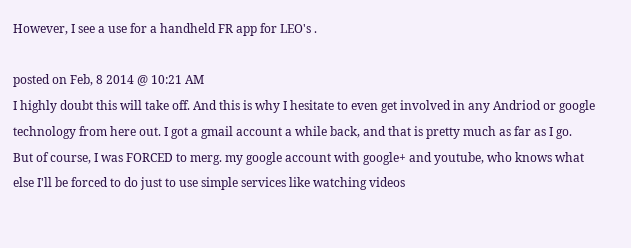However, I see a use for a handheld FR app for LEO's .

posted on Feb, 8 2014 @ 10:21 AM
I highly doubt this will take off. And this is why I hesitate to even get involved in any Andriod or google technology from here out. I got a gmail account a while back, and that is pretty much as far as I go.
But of course, I was FORCED to merg. my google account with google+ and youtube, who knows what else I'll be forced to do just to use simple services like watching videos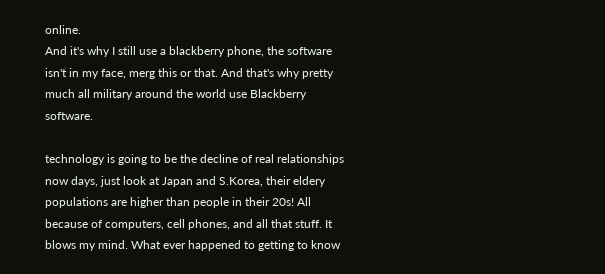online.
And it's why I still use a blackberry phone, the software isn't in my face, merg this or that. And that's why pretty much all military around the world use Blackberry software.

technology is going to be the decline of real relationships now days, just look at Japan and S.Korea, their eldery populations are higher than people in their 20s! All because of computers, cell phones, and all that stuff. It blows my mind. What ever happened to getting to know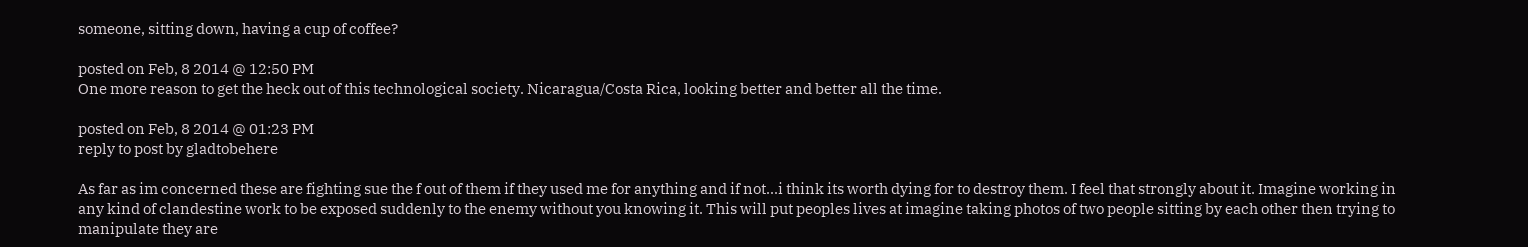someone, sitting down, having a cup of coffee?

posted on Feb, 8 2014 @ 12:50 PM
One more reason to get the heck out of this technological society. Nicaragua/Costa Rica, looking better and better all the time.

posted on Feb, 8 2014 @ 01:23 PM
reply to post by gladtobehere

As far as im concerned these are fighting sue the f out of them if they used me for anything and if not...i think its worth dying for to destroy them. I feel that strongly about it. Imagine working in any kind of clandestine work to be exposed suddenly to the enemy without you knowing it. This will put peoples lives at imagine taking photos of two people sitting by each other then trying to manipulate they are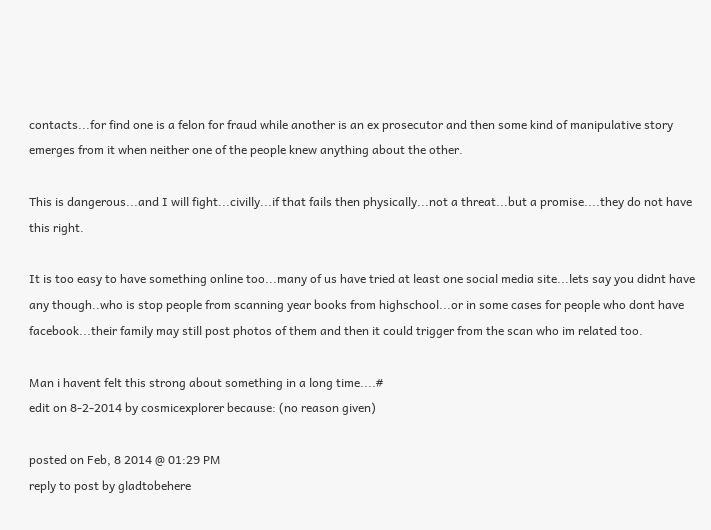contacts...for find one is a felon for fraud while another is an ex prosecutor and then some kind of manipulative story emerges from it when neither one of the people knew anything about the other.

This is dangerous...and I will fight...civilly...if that fails then physically...not a threat...but a promise....they do not have this right.

It is too easy to have something online too...many of us have tried at least one social media site...lets say you didnt have any though..who is stop people from scanning year books from highschool...or in some cases for people who dont have facebook...their family may still post photos of them and then it could trigger from the scan who im related too.

Man i havent felt this strong about something in a long time....#
edit on 8-2-2014 by cosmicexplorer because: (no reason given)

posted on Feb, 8 2014 @ 01:29 PM
reply to post by gladtobehere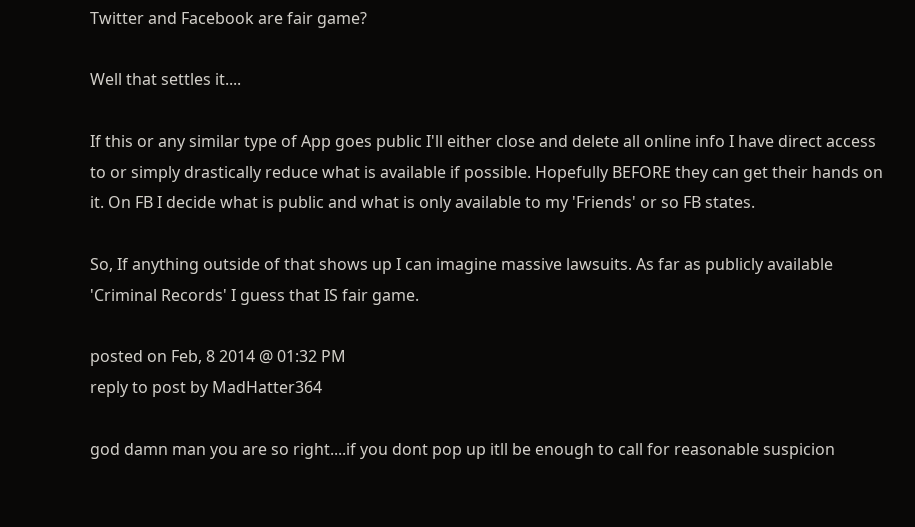Twitter and Facebook are fair game?

Well that settles it....

If this or any similar type of App goes public I'll either close and delete all online info I have direct access to or simply drastically reduce what is available if possible. Hopefully BEFORE they can get their hands on it. On FB I decide what is public and what is only available to my 'Friends' or so FB states.

So, If anything outside of that shows up I can imagine massive lawsuits. As far as publicly available 'Criminal Records' I guess that IS fair game.

posted on Feb, 8 2014 @ 01:32 PM
reply to post by MadHatter364

god damn man you are so right....if you dont pop up itll be enough to call for reasonable suspicion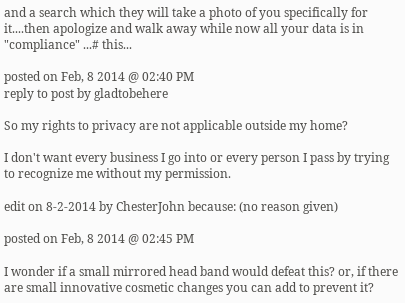and a search which they will take a photo of you specifically for it....then apologize and walk away while now all your data is in "compliance" ...# this...

posted on Feb, 8 2014 @ 02:40 PM
reply to post by gladtobehere

So my rights to privacy are not applicable outside my home?

I don't want every business I go into or every person I pass by trying to recognize me without my permission.

edit on 8-2-2014 by ChesterJohn because: (no reason given)

posted on Feb, 8 2014 @ 02:45 PM

I wonder if a small mirrored head band would defeat this? or, if there are small innovative cosmetic changes you can add to prevent it?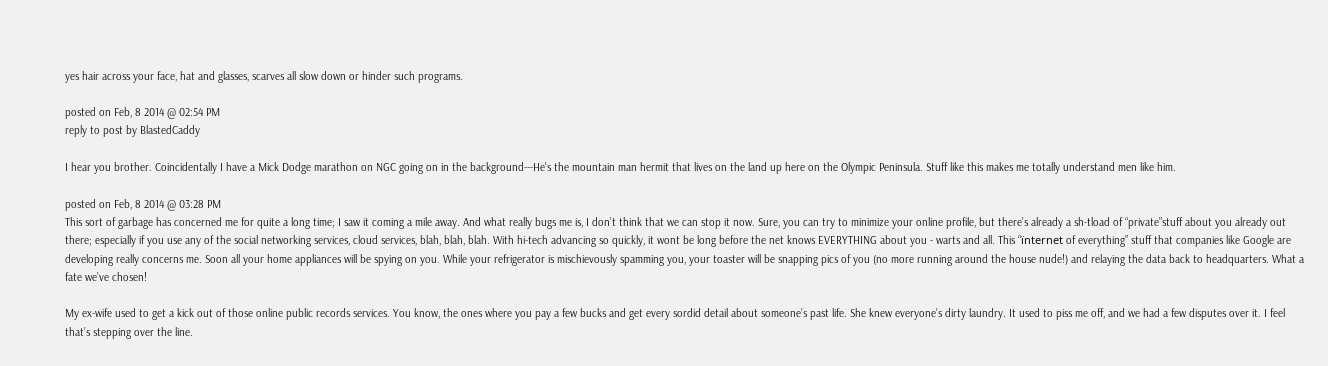yes hair across your face, hat and glasses, scarves all slow down or hinder such programs.

posted on Feb, 8 2014 @ 02:54 PM
reply to post by BlastedCaddy

I hear you brother. Coincidentally I have a Mick Dodge marathon on NGC going on in the background---He's the mountain man hermit that lives on the land up here on the Olympic Peninsula. Stuff like this makes me totally understand men like him.

posted on Feb, 8 2014 @ 03:28 PM
This sort of garbage has concerned me for quite a long time; I saw it coming a mile away. And what really bugs me is, I don’t think that we can stop it now. Sure, you can try to minimize your online profile, but there’s already a sh-tload of “private”stuff about you already out there; especially if you use any of the social networking services, cloud services, blah, blah, blah. With hi-tech advancing so quickly, it wont be long before the net knows EVERYTHING about you - warts and all. This “ïnternet of everything” stuff that companies like Google are developing really concerns me. Soon all your home appliances will be spying on you. While your refrigerator is mischievously spamming you, your toaster will be snapping pics of you (no more running around the house nude!) and relaying the data back to headquarters. What a fate we’ve chosen!

My ex-wife used to get a kick out of those online public records services. You know, the ones where you pay a few bucks and get every sordid detail about someone’s past life. She knew everyone’s dirty laundry. It used to piss me off, and we had a few disputes over it. I feel that’s stepping over the line.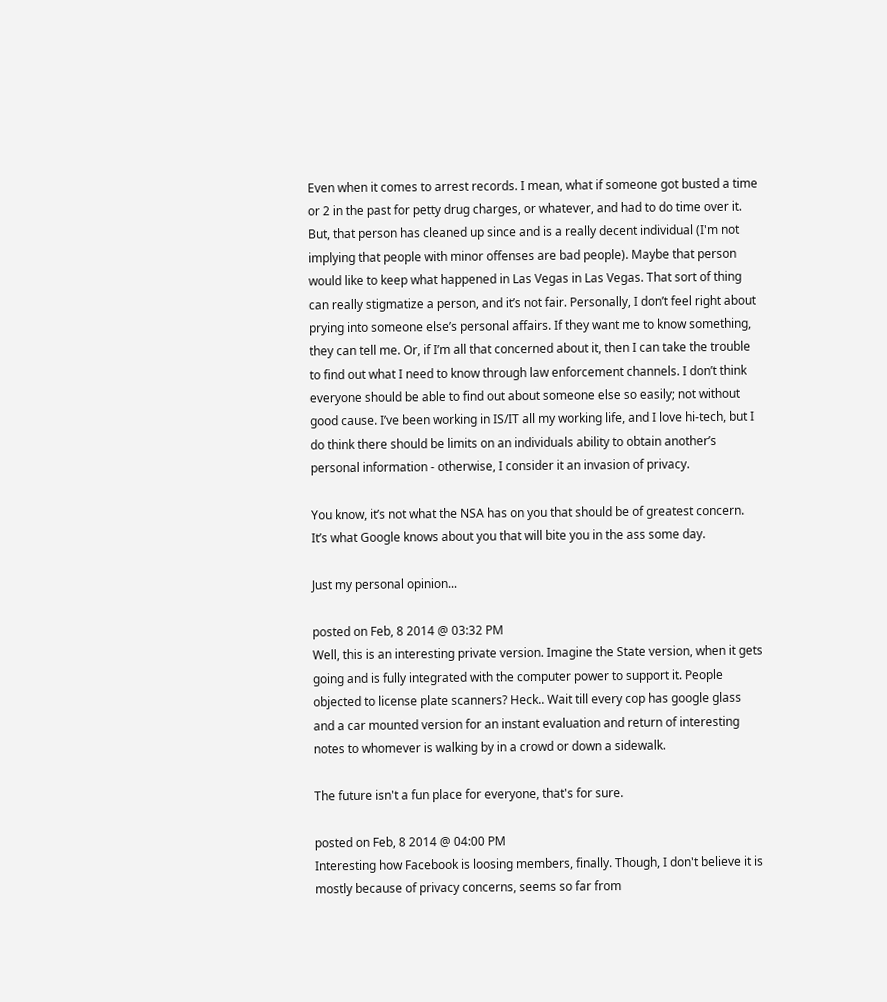Even when it comes to arrest records. I mean, what if someone got busted a time or 2 in the past for petty drug charges, or whatever, and had to do time over it. But, that person has cleaned up since and is a really decent individual (I'm not implying that people with minor offenses are bad people). Maybe that person would like to keep what happened in Las Vegas in Las Vegas. That sort of thing can really stigmatize a person, and it’s not fair. Personally, I don’t feel right about prying into someone else’s personal affairs. If they want me to know something, they can tell me. Or, if I’m all that concerned about it, then I can take the trouble to find out what I need to know through law enforcement channels. I don’t think everyone should be able to find out about someone else so easily; not without good cause. I’ve been working in IS/IT all my working life, and I love hi-tech, but I do think there should be limits on an individuals ability to obtain another’s personal information - otherwise, I consider it an invasion of privacy.

You know, it’s not what the NSA has on you that should be of greatest concern. It’s what Google knows about you that will bite you in the ass some day.

Just my personal opinion...

posted on Feb, 8 2014 @ 03:32 PM
Well, this is an interesting private version. Imagine the State version, when it gets going and is fully integrated with the computer power to support it. People objected to license plate scanners? Heck.. Wait till every cop has google glass and a car mounted version for an instant evaluation and return of interesting notes to whomever is walking by in a crowd or down a sidewalk.

The future isn't a fun place for everyone, that's for sure.

posted on Feb, 8 2014 @ 04:00 PM
Interesting how Facebook is loosing members, finally. Though, I don't believe it is mostly because of privacy concerns, seems so far from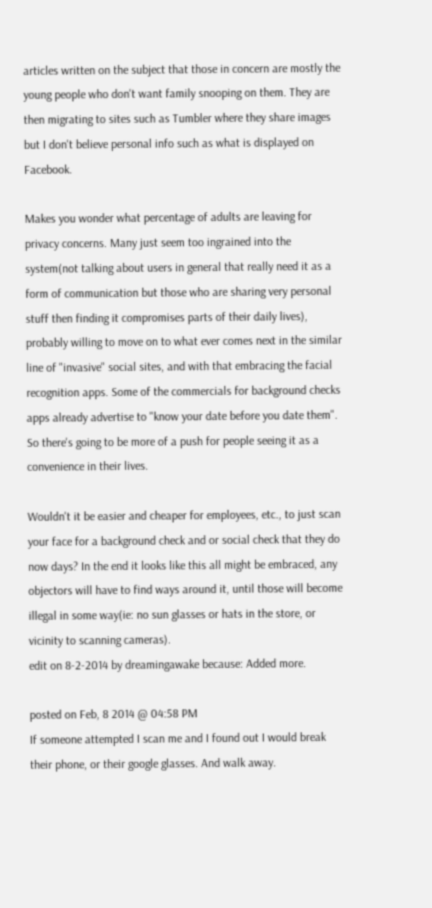articles written on the subject that those in concern are mostly the young people who don't want family snooping on them. They are then migrating to sites such as Tumbler where they share images but I don't believe personal info such as what is displayed on Facebook.

Makes you wonder what percentage of adults are leaving for privacy concerns. Many just seem too ingrained into the system(not talking about users in general that really need it as a form of communication but those who are sharing very personal stuff then finding it compromises parts of their daily lives), probably willing to move on to what ever comes next in the similar line of "invasive" social sites, and with that embracing the facial recognition apps. Some of the commercials for background checks apps already advertise to "know your date before you date them". So there's going to be more of a push for people seeing it as a convenience in their lives.

Wouldn't it be easier and cheaper for employees, etc., to just scan your face for a background check and or social check that they do now days? In the end it looks like this all might be embraced, any objectors will have to find ways around it, until those will become illegal in some way(ie: no sun glasses or hats in the store, or vicinity to scanning cameras).
edit on 8-2-2014 by dreamingawake because: Added more.

posted on Feb, 8 2014 @ 04:58 PM
If someone attempted I scan me and I found out I would break their phone, or their google glasses. And walk away.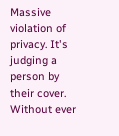Massive violation of privacy. It's judging a person by their cover. Without ever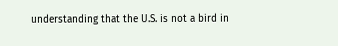understanding that the U.S. is not a bird in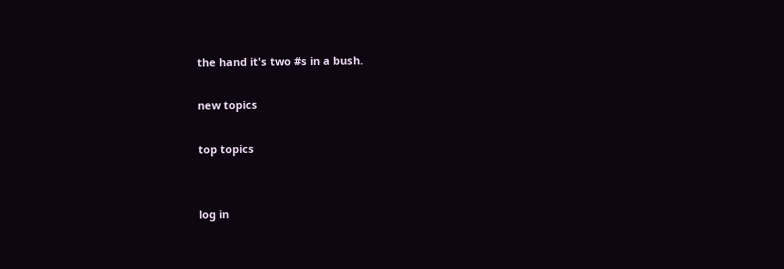the hand it's two #s in a bush.

new topics

top topics


log in